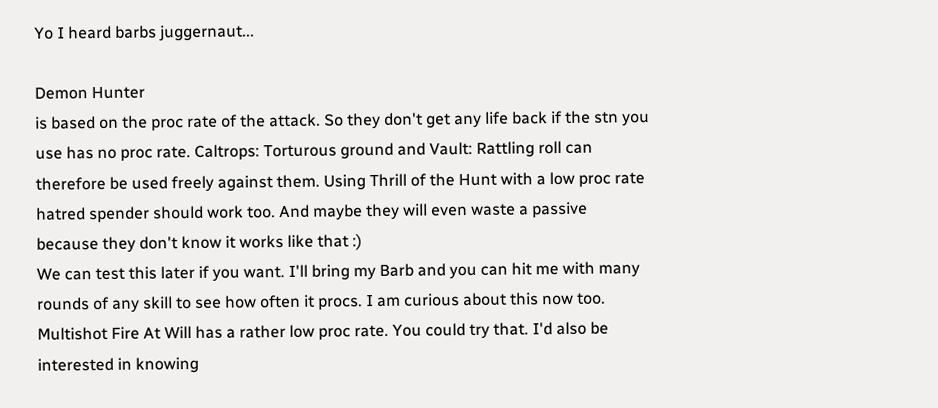Yo I heard barbs juggernaut...

Demon Hunter
is based on the proc rate of the attack. So they don't get any life back if the stn you use has no proc rate. Caltrops: Torturous ground and Vault: Rattling roll can therefore be used freely against them. Using Thrill of the Hunt with a low proc rate hatred spender should work too. And maybe they will even waste a passive because they don't know it works like that :)
We can test this later if you want. I'll bring my Barb and you can hit me with many rounds of any skill to see how often it procs. I am curious about this now too.
Multishot Fire At Will has a rather low proc rate. You could try that. I'd also be interested in knowing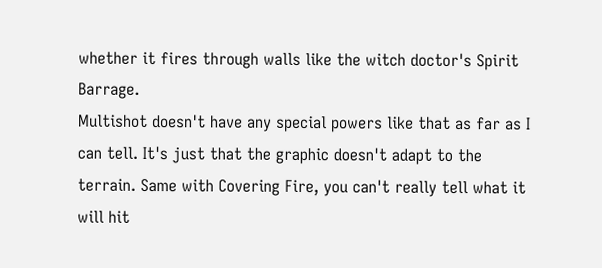whether it fires through walls like the witch doctor's Spirit Barrage.
Multishot doesn't have any special powers like that as far as I can tell. It's just that the graphic doesn't adapt to the terrain. Same with Covering Fire, you can't really tell what it will hit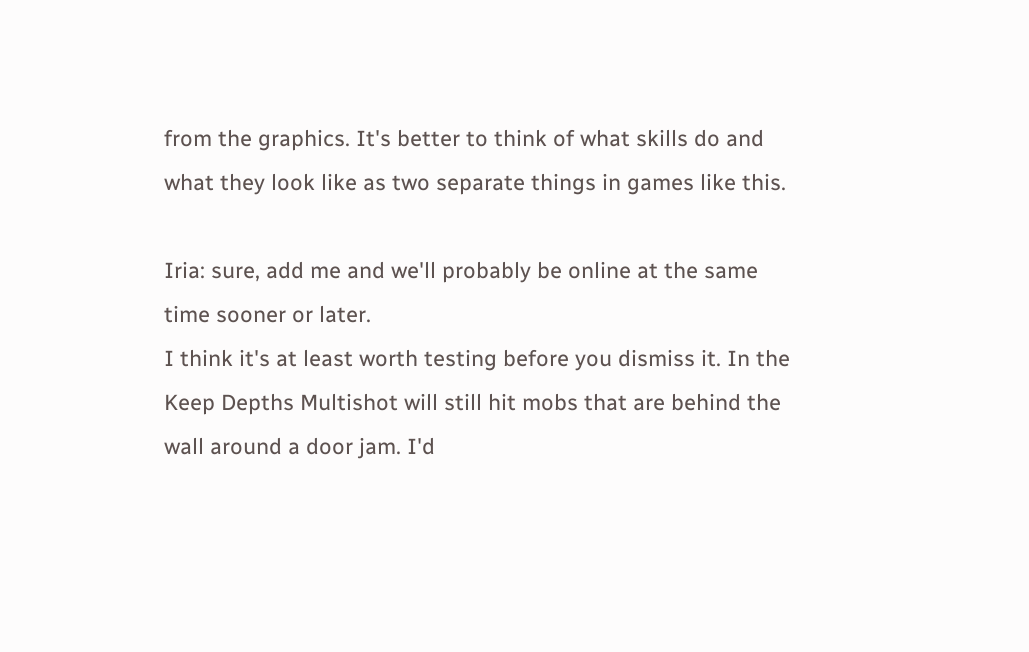from the graphics. It's better to think of what skills do and what they look like as two separate things in games like this.

Iria: sure, add me and we'll probably be online at the same time sooner or later.
I think it's at least worth testing before you dismiss it. In the Keep Depths Multishot will still hit mobs that are behind the wall around a door jam. I'd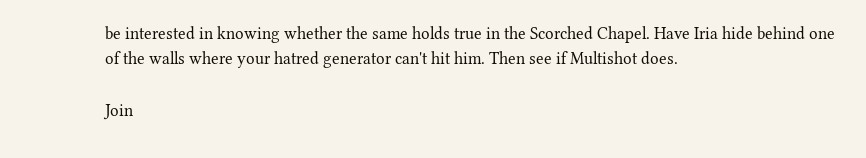be interested in knowing whether the same holds true in the Scorched Chapel. Have Iria hide behind one of the walls where your hatred generator can't hit him. Then see if Multishot does.

Join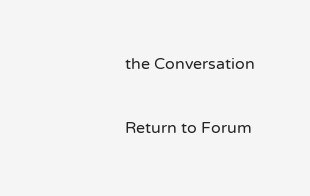the Conversation

Return to Forum